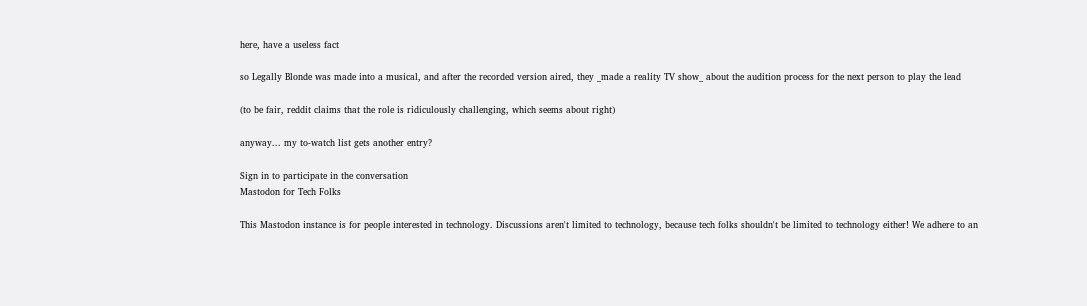here, have a useless fact

so Legally Blonde was made into a musical, and after the recorded version aired, they _made a reality TV show_ about the audition process for the next person to play the lead

(to be fair, reddit claims that the role is ridiculously challenging, which seems about right)

anyway... my to-watch list gets another entry?

Sign in to participate in the conversation
Mastodon for Tech Folks

This Mastodon instance is for people interested in technology. Discussions aren't limited to technology, because tech folks shouldn't be limited to technology either! We adhere to an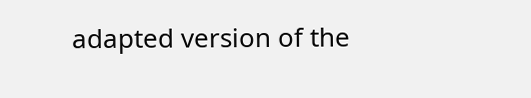adapted version of the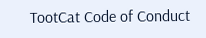TootCat Code of Conduct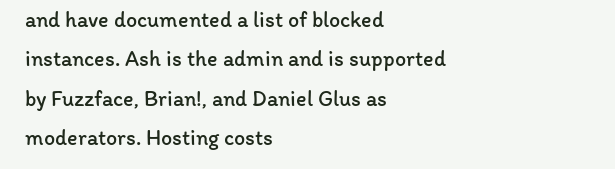and have documented a list of blocked instances. Ash is the admin and is supported by Fuzzface, Brian!, and Daniel Glus as moderators. Hosting costs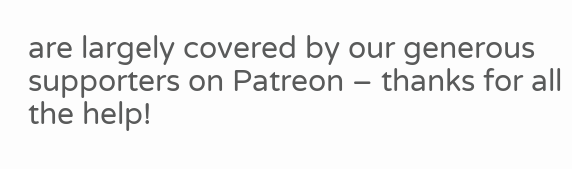are largely covered by our generous supporters on Patreon – thanks for all the help!